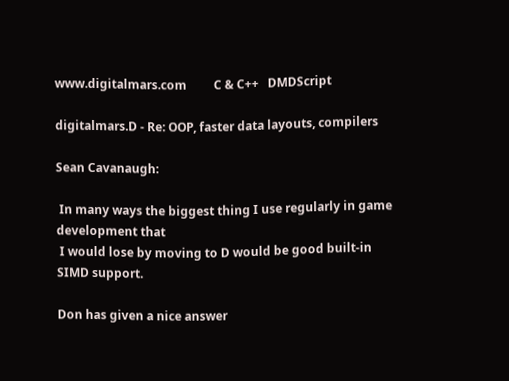www.digitalmars.com         C & C++   DMDScript

digitalmars.D - Re: OOP, faster data layouts, compilers

Sean Cavanaugh:

 In many ways the biggest thing I use regularly in game development that
 I would lose by moving to D would be good built-in SIMD support.

Don has given a nice answer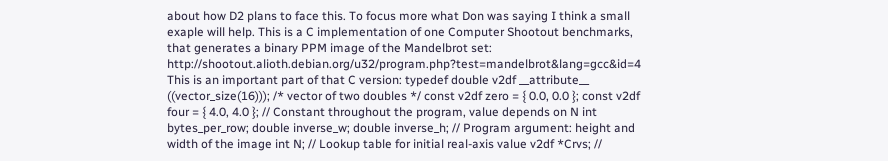about how D2 plans to face this. To focus more what Don was saying I think a small exaple will help. This is a C implementation of one Computer Shootout benchmarks, that generates a binary PPM image of the Mandelbrot set: http://shootout.alioth.debian.org/u32/program.php?test=mandelbrot&lang=gcc&id=4 This is an important part of that C version: typedef double v2df __attribute__ ((vector_size(16))); /* vector of two doubles */ const v2df zero = { 0.0, 0.0 }; const v2df four = { 4.0, 4.0 }; // Constant throughout the program, value depends on N int bytes_per_row; double inverse_w; double inverse_h; // Program argument: height and width of the image int N; // Lookup table for initial real-axis value v2df *Crvs; //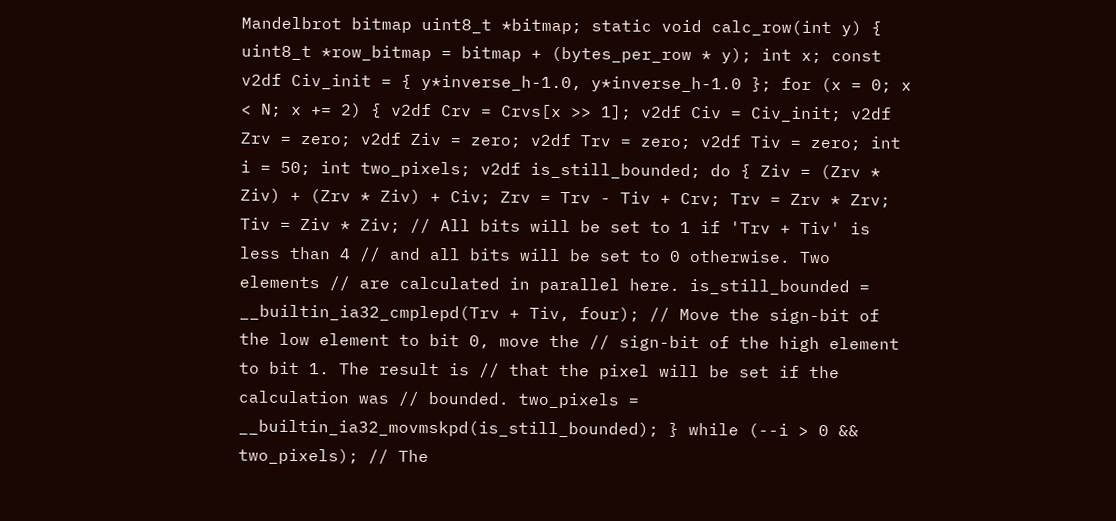Mandelbrot bitmap uint8_t *bitmap; static void calc_row(int y) { uint8_t *row_bitmap = bitmap + (bytes_per_row * y); int x; const v2df Civ_init = { y*inverse_h-1.0, y*inverse_h-1.0 }; for (x = 0; x < N; x += 2) { v2df Crv = Crvs[x >> 1]; v2df Civ = Civ_init; v2df Zrv = zero; v2df Ziv = zero; v2df Trv = zero; v2df Tiv = zero; int i = 50; int two_pixels; v2df is_still_bounded; do { Ziv = (Zrv * Ziv) + (Zrv * Ziv) + Civ; Zrv = Trv - Tiv + Crv; Trv = Zrv * Zrv; Tiv = Ziv * Ziv; // All bits will be set to 1 if 'Trv + Tiv' is less than 4 // and all bits will be set to 0 otherwise. Two elements // are calculated in parallel here. is_still_bounded = __builtin_ia32_cmplepd(Trv + Tiv, four); // Move the sign-bit of the low element to bit 0, move the // sign-bit of the high element to bit 1. The result is // that the pixel will be set if the calculation was // bounded. two_pixels = __builtin_ia32_movmskpd(is_still_bounded); } while (--i > 0 && two_pixels); // The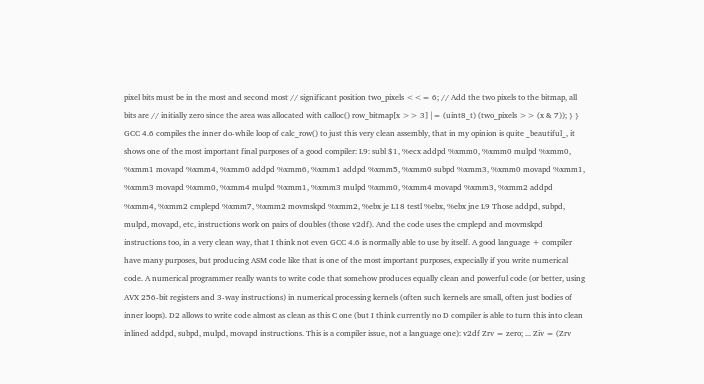pixel bits must be in the most and second most // significant position two_pixels <<= 6; // Add the two pixels to the bitmap, all bits are // initially zero since the area was allocated with calloc() row_bitmap[x >> 3] |= (uint8_t) (two_pixels >> (x & 7)); } } GCC 4.6 compiles the inner do-while loop of calc_row() to just this very clean assembly, that in my opinion is quite _beautiful_, it shows one of the most important final purposes of a good compiler: L9: subl $1, %ecx addpd %xmm0, %xmm0 mulpd %xmm0, %xmm1 movapd %xmm4, %xmm0 addpd %xmm6, %xmm1 addpd %xmm5, %xmm0 subpd %xmm3, %xmm0 movapd %xmm1, %xmm3 movapd %xmm0, %xmm4 mulpd %xmm1, %xmm3 mulpd %xmm0, %xmm4 movapd %xmm3, %xmm2 addpd %xmm4, %xmm2 cmplepd %xmm7, %xmm2 movmskpd %xmm2, %ebx je L18 testl %ebx, %ebx jne L9 Those addpd, subpd, mulpd, movapd, etc, instructions work on pairs of doubles (those v2df). And the code uses the cmplepd and movmskpd instructions too, in a very clean way, that I think not even GCC 4.6 is normally able to use by itself. A good language + compiler have many purposes, but producing ASM code like that is one of the most important purposes, expecially if you write numerical code. A numerical programmer really wants to write code that somehow produces equally clean and powerful code (or better, using AVX 256-bit registers and 3-way instructions) in numerical processing kernels (often such kernels are small, often just bodies of inner loops). D2 allows to write code almost as clean as this C one (but I think currently no D compiler is able to turn this into clean inlined addpd, subpd, mulpd, movapd instructions. This is a compiler issue, not a language one): v2df Zrv = zero; ... Ziv = (Zrv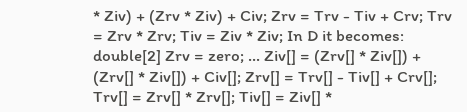* Ziv) + (Zrv * Ziv) + Civ; Zrv = Trv - Tiv + Crv; Trv = Zrv * Zrv; Tiv = Ziv * Ziv; In D it becomes: double[2] Zrv = zero; ... Ziv[] = (Zrv[] * Ziv[]) + (Zrv[] * Ziv[]) + Civ[]; Zrv[] = Trv[] - Tiv[] + Crv[]; Trv[] = Zrv[] * Zrv[]; Tiv[] = Ziv[] *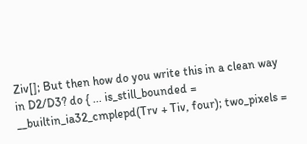Ziv[]; But then how do you write this in a clean way in D2/D3? do { ... is_still_bounded = __builtin_ia32_cmplepd(Trv + Tiv, four); two_pixels =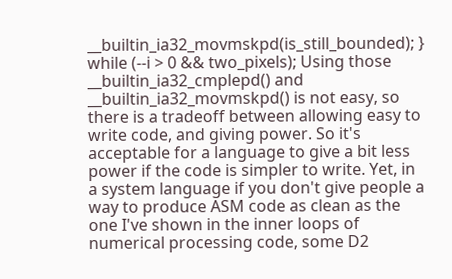__builtin_ia32_movmskpd(is_still_bounded); } while (--i > 0 && two_pixels); Using those __builtin_ia32_cmplepd() and __builtin_ia32_movmskpd() is not easy, so there is a tradeoff between allowing easy to write code, and giving power. So it's acceptable for a language to give a bit less power if the code is simpler to write. Yet, in a system language if you don't give people a way to produce ASM code as clean as the one I've shown in the inner loops of numerical processing code, some D2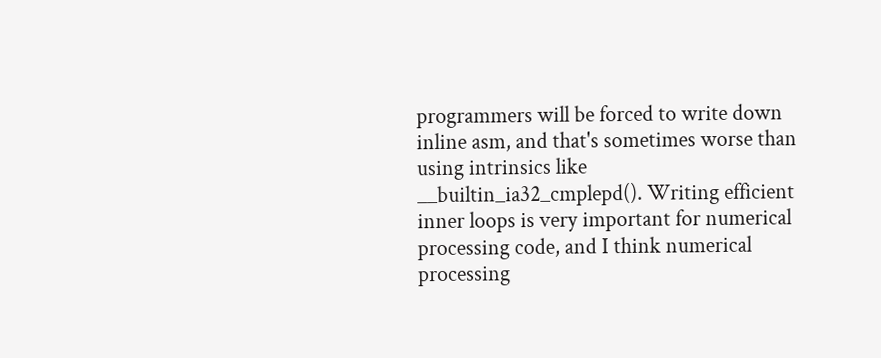programmers will be forced to write down inline asm, and that's sometimes worse than using intrinsics like __builtin_ia32_cmplepd(). Writing efficient inner loops is very important for numerical processing code, and I think numerical processing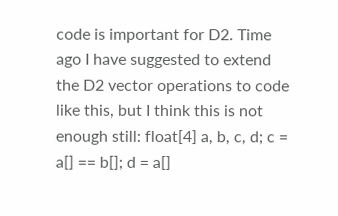code is important for D2. Time ago I have suggested to extend the D2 vector operations to code like this, but I think this is not enough still: float[4] a, b, c, d; c = a[] == b[]; d = a[]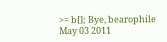>= b[]; Bye, bearophile
May 03 2011